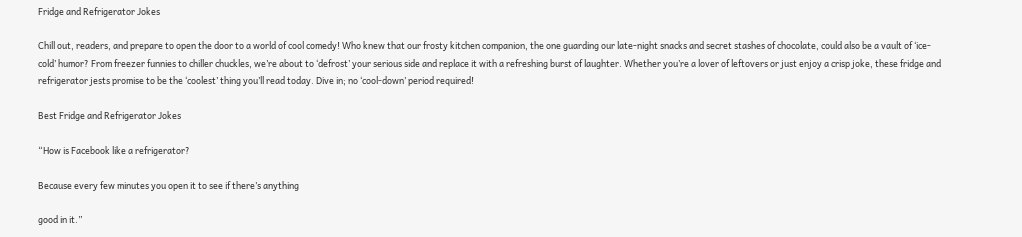Fridge and Refrigerator Jokes

Chill out, readers, and prepare to open the door to a world of cool comedy! Who knew that our frosty kitchen companion, the one guarding our late-night snacks and secret stashes of chocolate, could also be a vault of ‘ice-cold’ humor? From freezer funnies to chiller chuckles, we’re about to ‘defrost’ your serious side and replace it with a refreshing burst of laughter. Whether you’re a lover of leftovers or just enjoy a crisp joke, these fridge and refrigerator jests promise to be the ‘coolest’ thing you’ll read today. Dive in; no ‘cool-down’ period required!

Best Fridge and Refrigerator Jokes

“How is Facebook like a refrigerator?

Because every few minutes you open it to see if there’s anything

good in it.”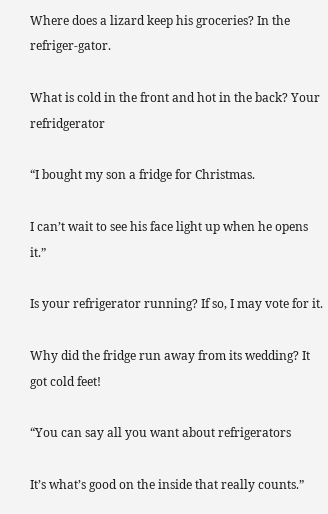Where does a lizard keep his groceries? In the refriger-gator.

What is cold in the front and hot in the back? Your refridgerator

“I bought my son a fridge for Christmas.

I can’t wait to see his face light up when he opens it.”

Is your refrigerator running? If so, I may vote for it.

Why did the fridge run away from its wedding? It got cold feet!

“You can say all you want about refrigerators

It’s what’s good on the inside that really counts.”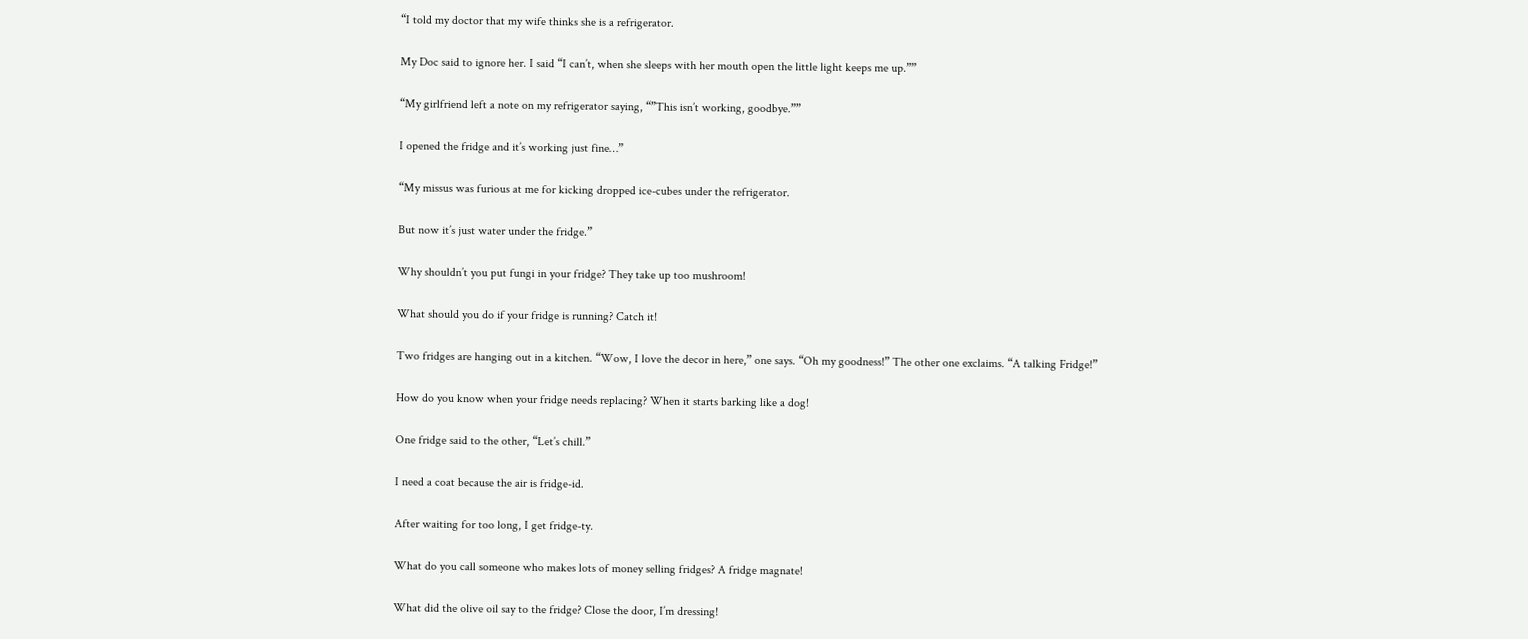“I told my doctor that my wife thinks she is a refrigerator.

My Doc said to ignore her. I said “I can’t, when she sleeps with her mouth open the little light keeps me up.””

“My girlfriend left a note on my refrigerator saying, “”This isn’t working, goodbye.””

I opened the fridge and it’s working just fine…”

“My missus was furious at me for kicking dropped ice-cubes under the refrigerator.

But now it’s just water under the fridge.”

Why shouldn’t you put fungi in your fridge? They take up too mushroom!

What should you do if your fridge is running? Catch it!

Two fridges are hanging out in a kitchen. “Wow, I love the decor in here,” one says. “Oh my goodness!” The other one exclaims. “A talking Fridge!”

How do you know when your fridge needs replacing? When it starts barking like a dog!

One fridge said to the other, “Let’s chill.”

I need a coat because the air is fridge-id.

After waiting for too long, I get fridge-ty.

What do you call someone who makes lots of money selling fridges? A fridge magnate!

What did the olive oil say to the fridge? Close the door, I’m dressing!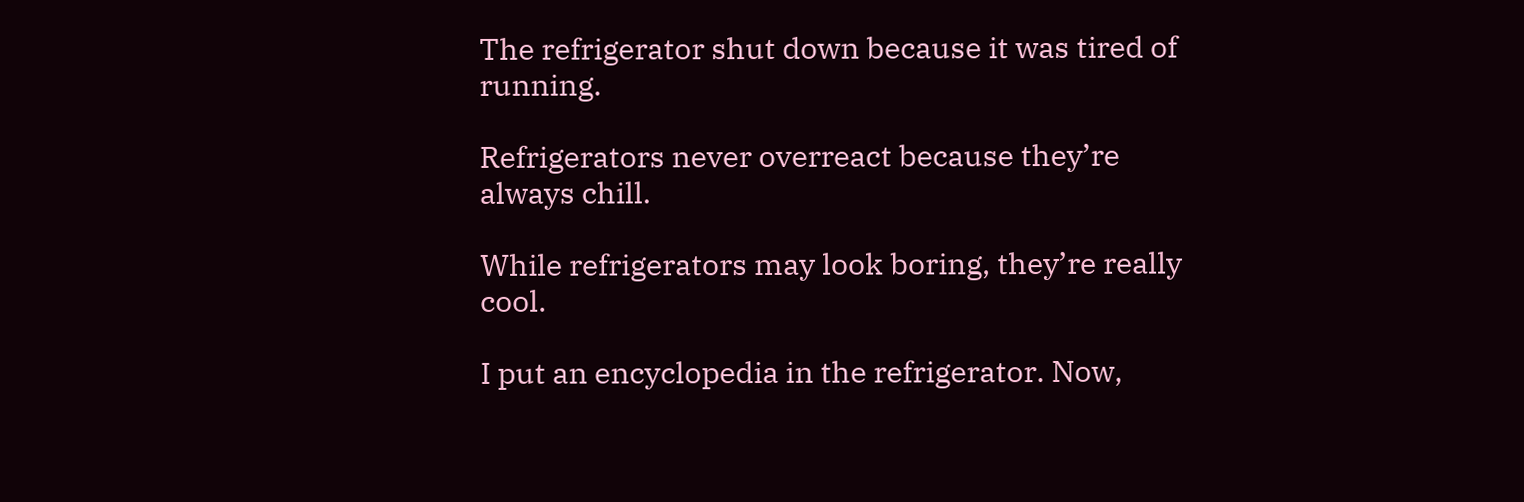The refrigerator shut down because it was tired of running.

Refrigerators never overreact because they’re always chill.

While refrigerators may look boring, they’re really cool.

I put an encyclopedia in the refrigerator. Now,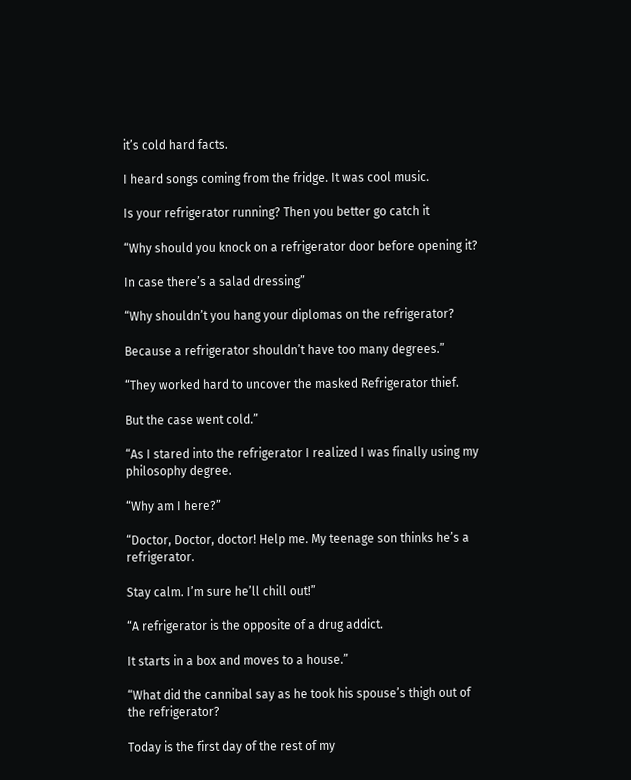it’s cold hard facts.

I heard songs coming from the fridge. It was cool music.

Is your refrigerator running? Then you better go catch it

“Why should you knock on a refrigerator door before opening it?

In case there’s a salad dressing”

“Why shouldn’t you hang your diplomas on the refrigerator?

Because a refrigerator shouldn’t have too many degrees.”

“They worked hard to uncover the masked Refrigerator thief.

But the case went cold.”

“As I stared into the refrigerator I realized I was finally using my philosophy degree.

“Why am I here?”

“Doctor, Doctor, doctor! Help me. My teenage son thinks he’s a refrigerator.

Stay calm. I’m sure he’ll chill out!”

“A refrigerator is the opposite of a drug addict.

It starts in a box and moves to a house.”

“What did the cannibal say as he took his spouse’s thigh out of the refrigerator?

Today is the first day of the rest of my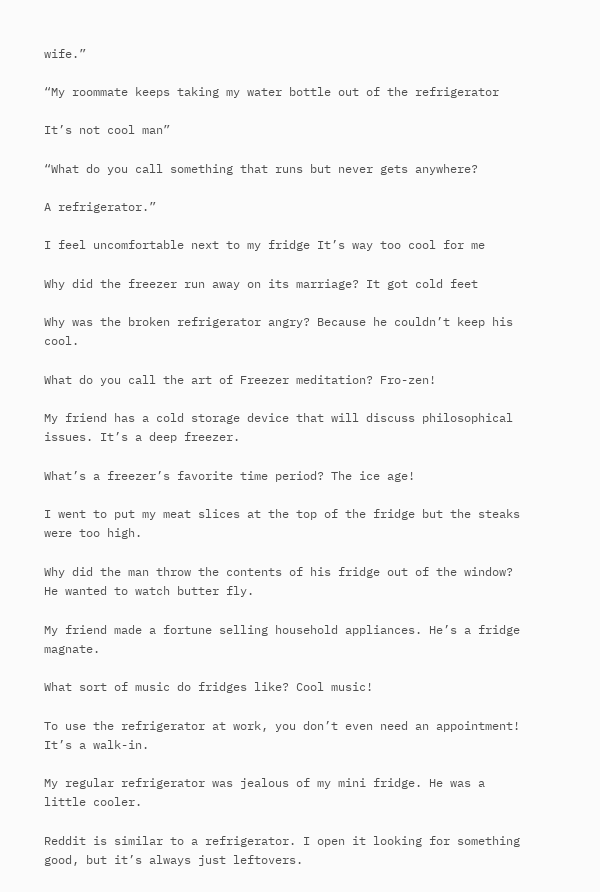wife.”

“My roommate keeps taking my water bottle out of the refrigerator

It’s not cool man”

“What do you call something that runs but never gets anywhere?

A refrigerator.”

I feel uncomfortable next to my fridge It’s way too cool for me

Why did the freezer run away on its marriage? It got cold feet

Why was the broken refrigerator angry? Because he couldn’t keep his cool.

What do you call the art of Freezer meditation? Fro-zen!

My friend has a cold storage device that will discuss philosophical issues. It’s a deep freezer.

What’s a freezer’s favorite time period? The ice age!

I went to put my meat slices at the top of the fridge but the steaks were too high.

Why did the man throw the contents of his fridge out of the window? He wanted to watch butter fly.

My friend made a fortune selling household appliances. He’s a fridge magnate.

What sort of music do fridges like? Cool music!

To use the refrigerator at work, you don’t even need an appointment! It’s a walk-in.

My regular refrigerator was jealous of my mini fridge. He was a little cooler.

Reddit is similar to a refrigerator. I open it looking for something good, but it’s always just leftovers.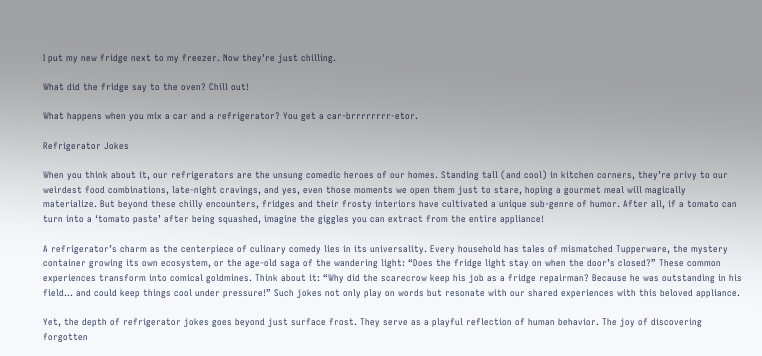I put my new fridge next to my freezer. Now they’re just chilling.

What did the fridge say to the oven? Chill out!

What happens when you mix a car and a refrigerator? You get a car-brrrrrrrr-etor.

Refrigerator Jokes

When you think about it, our refrigerators are the unsung comedic heroes of our homes. Standing tall (and cool) in kitchen corners, they’re privy to our weirdest food combinations, late-night cravings, and yes, even those moments we open them just to stare, hoping a gourmet meal will magically materialize. But beyond these chilly encounters, fridges and their frosty interiors have cultivated a unique sub-genre of humor. After all, if a tomato can turn into a ‘tomato paste’ after being squashed, imagine the giggles you can extract from the entire appliance!

A refrigerator’s charm as the centerpiece of culinary comedy lies in its universality. Every household has tales of mismatched Tupperware, the mystery container growing its own ecosystem, or the age-old saga of the wandering light: “Does the fridge light stay on when the door’s closed?” These common experiences transform into comical goldmines. Think about it: “Why did the scarecrow keep his job as a fridge repairman? Because he was outstanding in his field… and could keep things cool under pressure!” Such jokes not only play on words but resonate with our shared experiences with this beloved appliance.

Yet, the depth of refrigerator jokes goes beyond just surface frost. They serve as a playful reflection of human behavior. The joy of discovering forgotten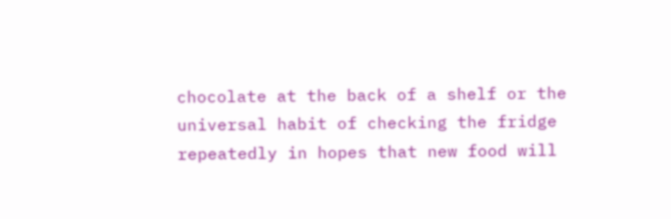chocolate at the back of a shelf or the universal habit of checking the fridge repeatedly in hopes that new food will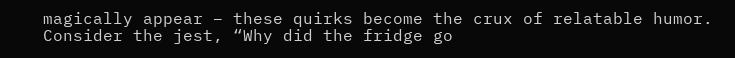magically appear – these quirks become the crux of relatable humor. Consider the jest, “Why did the fridge go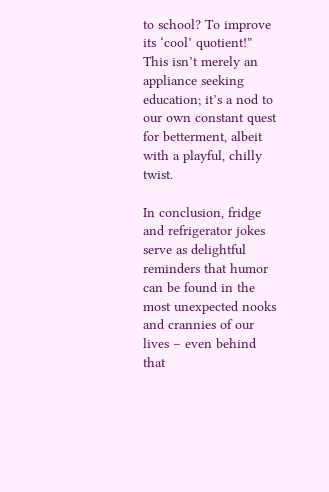to school? To improve its ‘cool’ quotient!” This isn’t merely an appliance seeking education; it’s a nod to our own constant quest for betterment, albeit with a playful, chilly twist.

In conclusion, fridge and refrigerator jokes serve as delightful reminders that humor can be found in the most unexpected nooks and crannies of our lives – even behind that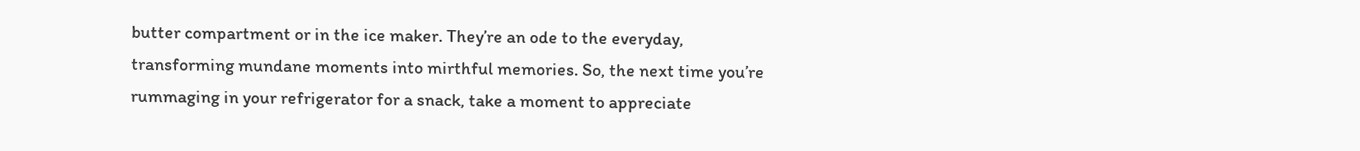butter compartment or in the ice maker. They’re an ode to the everyday, transforming mundane moments into mirthful memories. So, the next time you’re rummaging in your refrigerator for a snack, take a moment to appreciate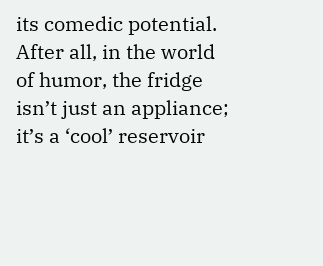its comedic potential. After all, in the world of humor, the fridge isn’t just an appliance; it’s a ‘cool’ reservoir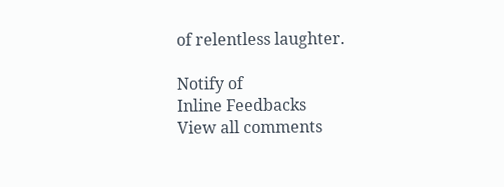of relentless laughter.

Notify of
Inline Feedbacks
View all comments